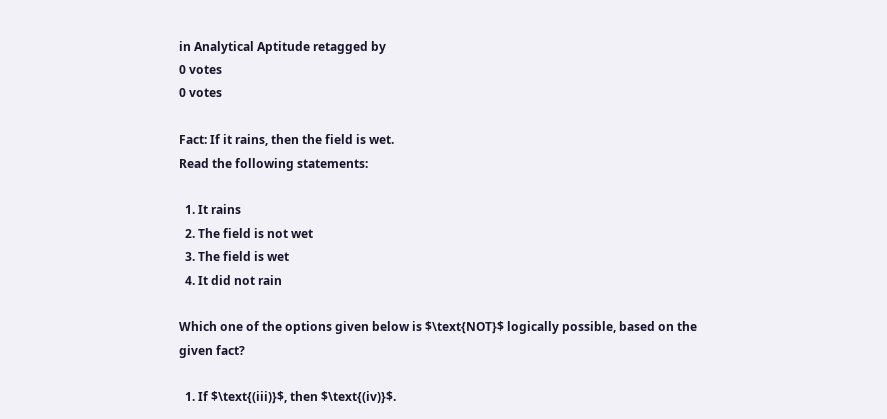in Analytical Aptitude retagged by
0 votes
0 votes

Fact: If it rains, then the field is wet.
Read the following statements:

  1. It rains
  2. The field is not wet
  3. The field is wet
  4. It did not rain

Which one of the options given below is $\text{NOT}$ logically possible, based on the given fact?

  1. If $\text{(iii)}$, then $\text{(iv)}$.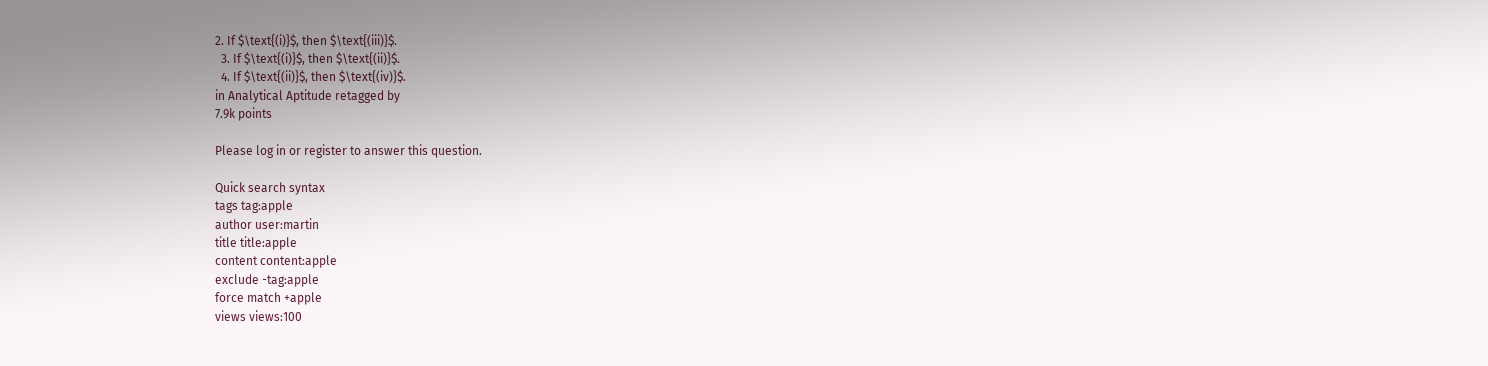2. If $\text{(i)}$, then $\text{(iii)}$.
  3. If $\text{(i)}$, then $\text{(ii)}$.
  4. If $\text{(ii)}$, then $\text{(iv)}$.
in Analytical Aptitude retagged by
7.9k points

Please log in or register to answer this question.

Quick search syntax
tags tag:apple
author user:martin
title title:apple
content content:apple
exclude -tag:apple
force match +apple
views views:100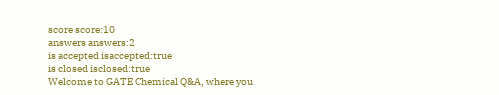score score:10
answers answers:2
is accepted isaccepted:true
is closed isclosed:true
Welcome to GATE Chemical Q&A, where you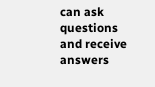can ask questions and receive answers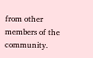from other members of the community.